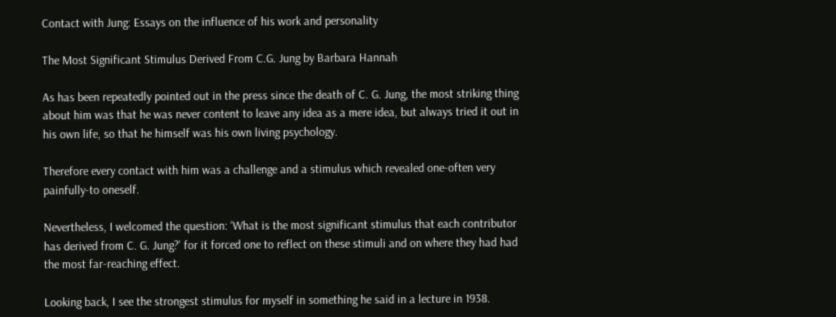Contact with Jung: Essays on the influence of his work and personality

The Most Significant Stimulus Derived From C.G. Jung by Barbara Hannah

As has been repeatedly pointed out in the press since the death of C. G. Jung, the most striking thing about him was that he was never content to leave any idea as a mere idea, but always tried it out in his own life, so that he himself was his own living psychology.

Therefore every contact with him was a challenge and a stimulus which revealed one-often very painfully-to oneself.

Nevertheless, I welcomed the question: ‘What is the most significant stimulus that each contributor has derived from C. G. Jung?’ for it forced one to reflect on these stimuli and on where they had had the most far-reaching effect.

Looking back, I see the strongest stimulus for myself in something he said in a lecture in 1938.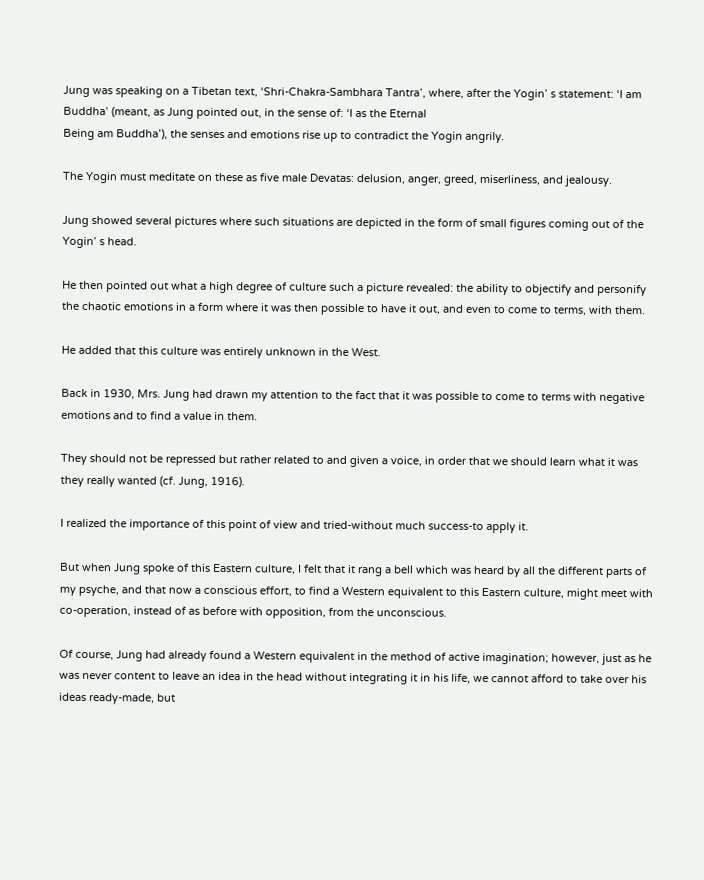Jung was speaking on a Tibetan text, ‘Shri-Chakra-Sambhara Tantra’, where, after the Yogin’ s statement: ‘I am Buddha’ (meant, as Jung pointed out, in the sense of: ‘I as the Eternal
Being am Buddha’), the senses and emotions rise up to contradict the Yogin angrily.

The Yogin must meditate on these as five male Devatas: delusion, anger, greed, miserliness, and jealousy.

Jung showed several pictures where such situations are depicted in the form of small figures coming out of the Yogin’ s head.

He then pointed out what a high degree of culture such a picture revealed: the ability to objectify and personify the chaotic emotions in a form where it was then possible to have it out, and even to come to terms, with them.

He added that this culture was entirely unknown in the West.

Back in 1930, Mrs. Jung had drawn my attention to the fact that it was possible to come to terms with negative emotions and to find a value in them.

They should not be repressed but rather related to and given a voice, in order that we should learn what it was they really wanted (cf. Jung, 1916).

I realized the importance of this point of view and tried-without much success-to apply it.

But when Jung spoke of this Eastern culture, I felt that it rang a bell which was heard by all the different parts of my psyche, and that now a conscious effort, to find a Western equivalent to this Eastern culture, might meet with co-operation, instead of as before with opposition, from the unconscious.

Of course, Jung had already found a Western equivalent in the method of active imagination; however, just as he was never content to leave an idea in the head without integrating it in his life, we cannot afford to take over his ideas ready-made, but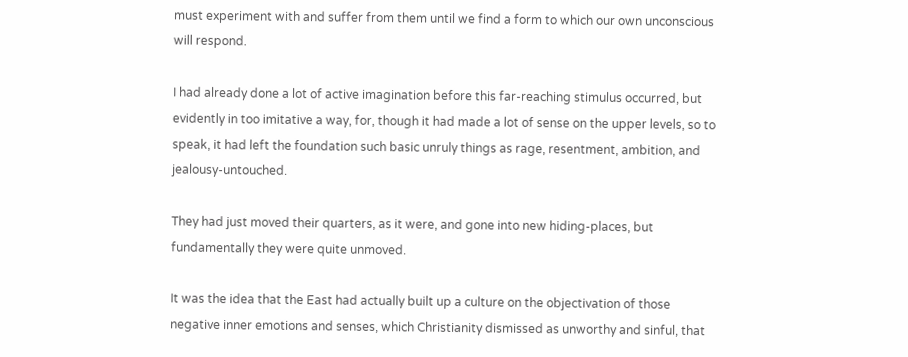must experiment with and suffer from them until we find a form to which our own unconscious will respond.

I had already done a lot of active imagination before this far-reaching stimulus occurred, but evidently in too imitative a way, for, though it had made a lot of sense on the upper levels, so to speak, it had left the foundation such basic unruly things as rage, resentment, ambition, and jealousy-untouched.

They had just moved their quarters, as it were, and gone into new hiding-places, but fundamentally they were quite unmoved.

It was the idea that the East had actually built up a culture on the objectivation of those negative inner emotions and senses, which Christianity dismissed as unworthy and sinful, that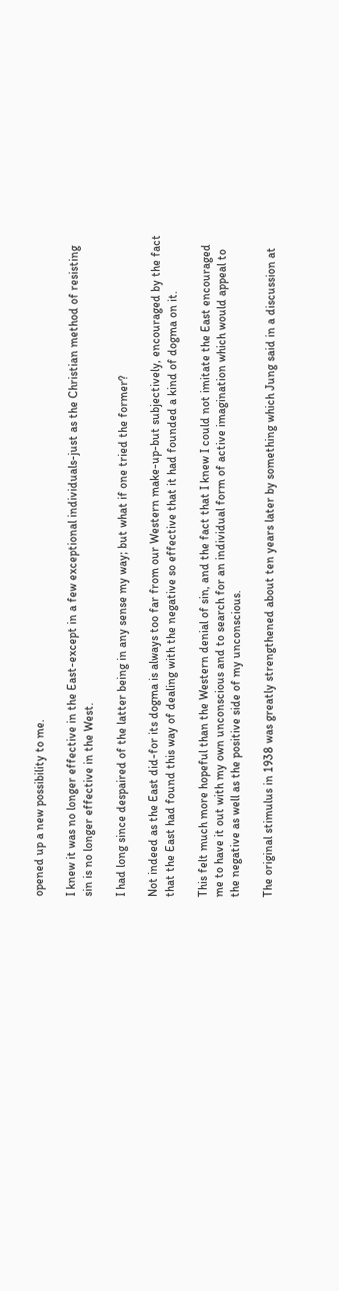opened up a new possibility to me.

I knew it was no longer effective in the East-except in a few exceptional individuals-just as the Christian method of resisting sin is no longer effective in the West.

I had long since despaired of the latter being in any sense my way; but what if one tried the former?

Not indeed as the East did-for its dogma is always too far from our Western make-up-but subjectively, encouraged by the fact that the East had found this way of dealing with the negative so effective that it had founded a kind of dogma on it.

This felt much more hopeful than the Western denial of sin, and the fact that I knew I could not imitate the East encouraged me to have it out with my own unconscious and to search for an individual form of active imagination which would appeal to the negative as well as the positive side of my unconscious.

The original stimulus in 1938 was greatly strengthened about ten years later by something which Jung said in a discussion at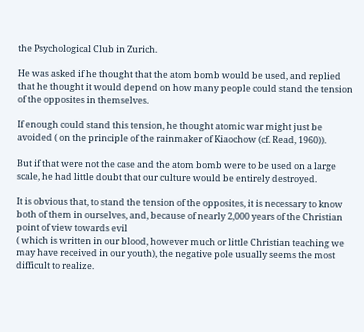the Psychological Club in Zurich.

He was asked if he thought that the atom bomb would be used, and replied that he thought it would depend on how many people could stand the tension of the opposites in themselves.

If enough could stand this tension, he thought atomic war might just be avoided ( on the principle of the rainmaker of Kiaochow (cf. Read, 1960)).

But if that were not the case and the atom bomb were to be used on a large scale, he had little doubt that our culture would be entirely destroyed.

It is obvious that, to stand the tension of the opposites, it is necessary to know both of them in ourselves, and, because of nearly 2,000 years of the Christian point of view towards evil
( which is written in our blood, however much or little Christian teaching we may have received in our youth), the negative pole usually seems the most difficult to realize.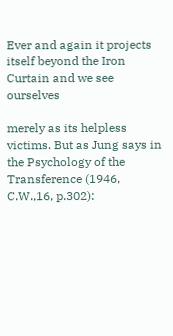Ever and again it projects itself beyond the Iron Curtain and we see ourselves

merely as its helpless victims. But as Jung says in the Psychology of the Transference (1946, C.W.,16, p.302):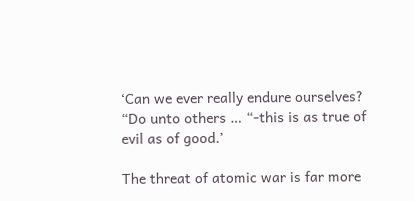‘Can we ever really endure ourselves? “Do unto others … “-this is as true of evil as of good.’

The threat of atomic war is far more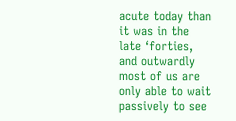acute today than it was in the late ‘forties, and outwardly most of us are only able to wait passively to see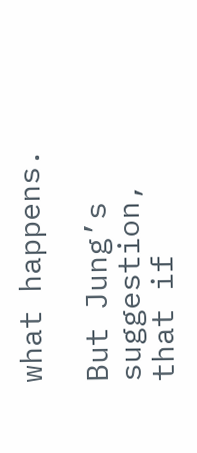what happens.

But Jung’s suggestion, that if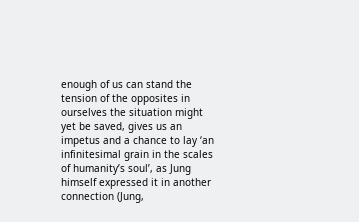enough of us can stand the tension of the opposites in ourselves the situation might yet be saved, gives us an impetus and a chance to lay ‘an infinitesimal grain in the scales of humanity’s soul’, as Jung himself expressed it in another connection (Jung,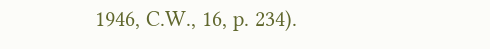1946, C.W., 16, p. 234).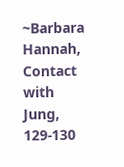~Barbara Hannah, Contact with Jung, 129-130